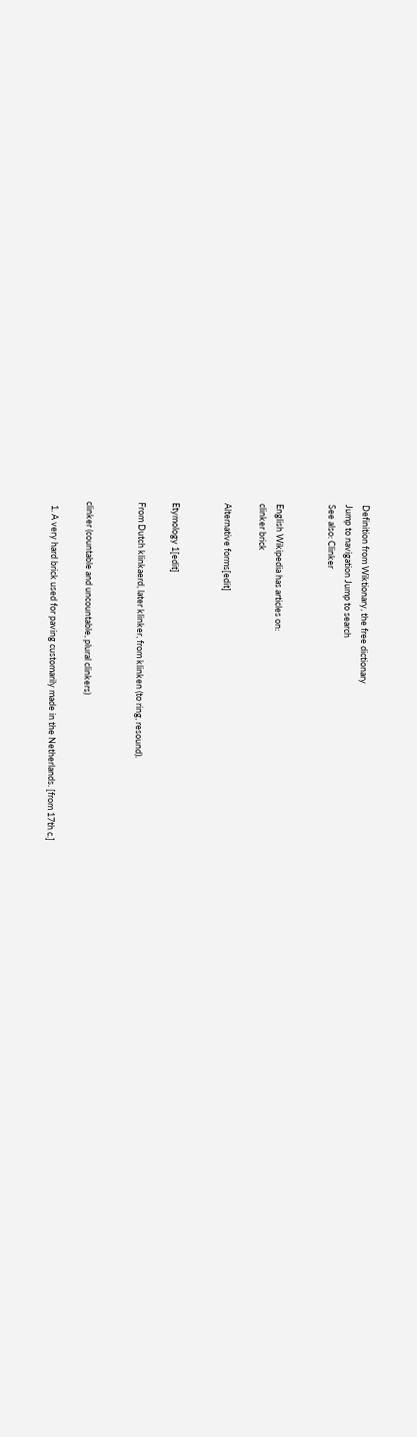Definition from Wiktionary, the free dictionary
Jump to navigation Jump to search
See also: Clinker


English Wikipedia has articles on:
clinker brick

Alternative forms[edit]


Etymology 1[edit]

From Dutch klinkaerd, later klinker, from klinken (to ring, resound).


clinker (countable and uncountable, plural clinkers)

  1. A very hard brick used for paving customarily made in the Netherlands. [from 17th c.]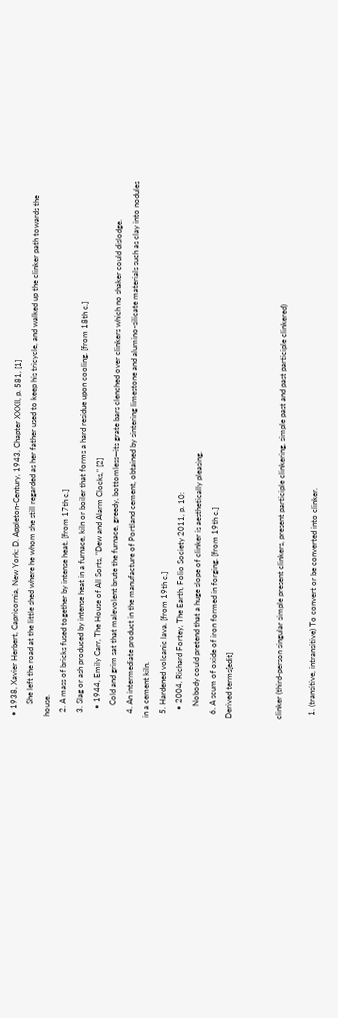• 1938, Xavier Herbert, Capricornia, New York: D. Appleton-Century, 1943, Chapter XXXII, p. 581, [1]
      She left the road at the little shed where he whom she still regarded as her father used to keep his tricycle, and walked up the clinker path towards the house.
  2. A mass of bricks fused together by intense heat. [from 17th c.]
  3. Slag or ash produced by intense heat in a furnace, kiln or boiler that forms a hard residue upon cooling. [from 18th c.]
    • 1944, Emily Carr, The House of All Sorts, "Dew and Alarm Clocks," [2]
      Cold and grim sat that malevolent brute the furnace, greedy, bottomless—its grate bars clenched over clinkers which no shaker could dislodge.
  4. An intermediate product in the manufacture of Portland cement, obtained by sintering limestone and alumino-silicate materials such as clay into nodules in a cement kiln.
  5. Hardened volcanic lava. [from 19th c.]
    • 2004, Richard Fortey, The Earth, Folio Society 2011, p. 10:
      Nobody could pretend that a huge slope of clinker is aesthetically pleasing.
  6. A scum of oxide of iron formed in forging. [from 19th c.]
Derived terms[edit]


clinker (third-person singular simple present clinkers, present participle clinkering, simple past and past participle clinkered)

  1. (transitive, intransitive) To convert or be converted into clinker.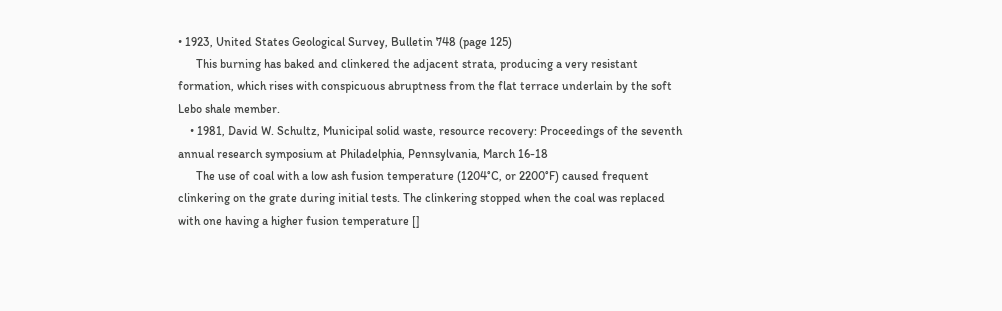• 1923, United States Geological Survey, Bulletin 748 (page 125)
      This burning has baked and clinkered the adjacent strata, producing a very resistant formation, which rises with conspicuous abruptness from the flat terrace underlain by the soft Lebo shale member.
    • 1981, David W. Schultz, Municipal solid waste, resource recovery: Proceedings of the seventh annual research symposium at Philadelphia, Pennsylvania, March 16-18
      The use of coal with a low ash fusion temperature (1204°C, or 2200°F) caused frequent clinkering on the grate during initial tests. The clinkering stopped when the coal was replaced with one having a higher fusion temperature []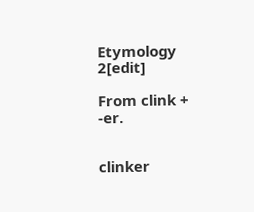Etymology 2[edit]

From clink + -er.


clinker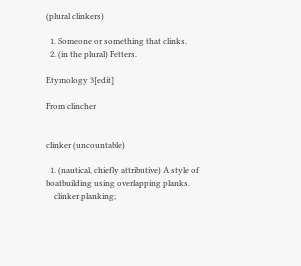(plural clinkers)

  1. Someone or something that clinks.
  2. (in the plural) Fetters.

Etymology 3[edit]

From clincher


clinker (uncountable)

  1. (nautical, chiefly attributive) A style of boatbuilding using overlapping planks.
    clinker planking;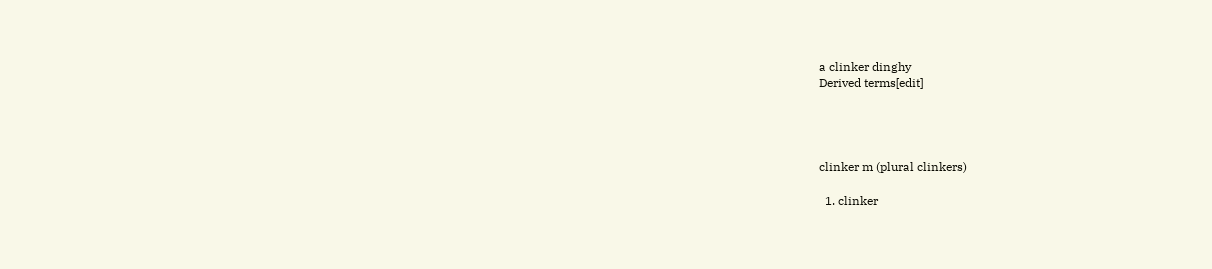a clinker dinghy
Derived terms[edit]




clinker m (plural clinkers)

  1. clinker